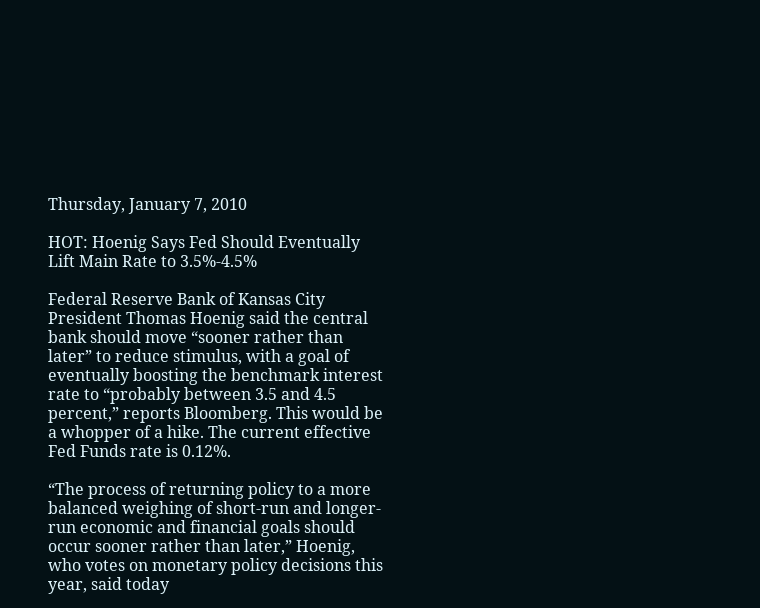Thursday, January 7, 2010

HOT: Hoenig Says Fed Should Eventually Lift Main Rate to 3.5%-4.5%

Federal Reserve Bank of Kansas City President Thomas Hoenig said the central bank should move “sooner rather than later” to reduce stimulus, with a goal of eventually boosting the benchmark interest rate to “probably between 3.5 and 4.5 percent,” reports Bloomberg. This would be a whopper of a hike. The current effective Fed Funds rate is 0.12%.

“The process of returning policy to a more balanced weighing of short-run and longer-run economic and financial goals should occur sooner rather than later,” Hoenig, who votes on monetary policy decisions this year, said today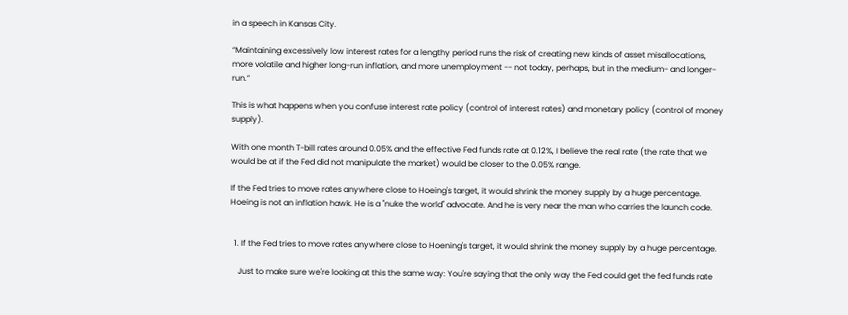in a speech in Kansas City.

“Maintaining excessively low interest rates for a lengthy period runs the risk of creating new kinds of asset misallocations, more volatile and higher long-run inflation, and more unemployment -- not today, perhaps, but in the medium- and longer-run.”

This is what happens when you confuse interest rate policy (control of interest rates) and monetary policy (control of money supply).

With one month T-bill rates around 0.05% and the effective Fed funds rate at 0.12%, I believe the real rate (the rate that we would be at if the Fed did not manipulate the market) would be closer to the 0.05% range.

If the Fed tries to move rates anywhere close to Hoeing's target, it would shrink the money supply by a huge percentage. Hoeing is not an inflation hawk. He is a "nuke the world" advocate. And he is very near the man who carries the launch code.


  1. If the Fed tries to move rates anywhere close to Hoening's target, it would shrink the money supply by a huge percentage.

    Just to make sure we're looking at this the same way: You're saying that the only way the Fed could get the fed funds rate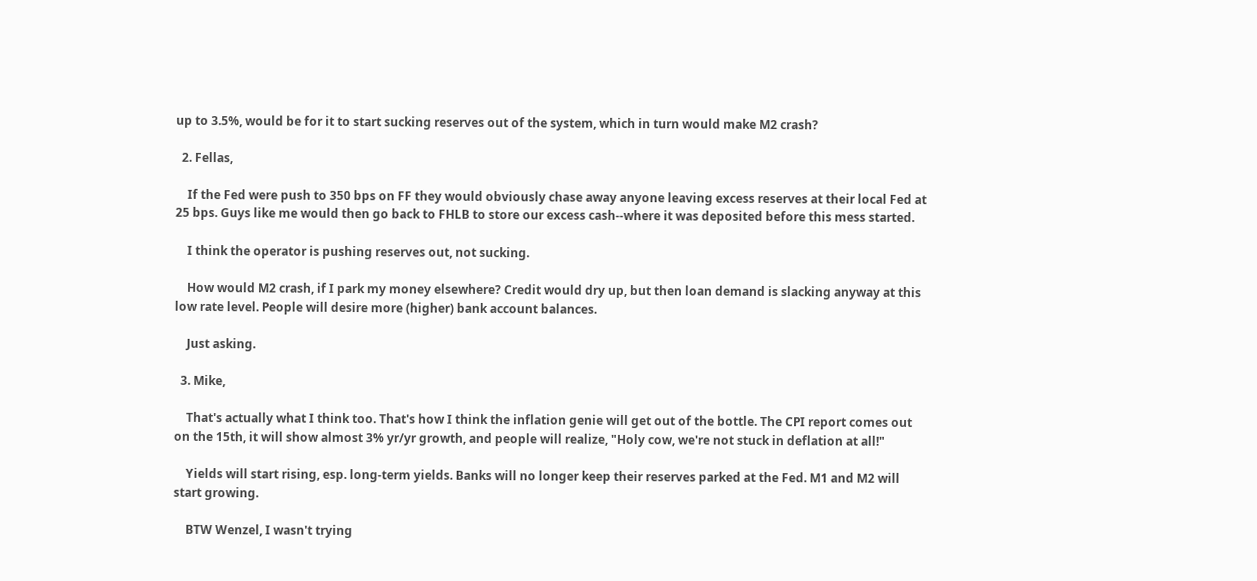up to 3.5%, would be for it to start sucking reserves out of the system, which in turn would make M2 crash?

  2. Fellas,

    If the Fed were push to 350 bps on FF they would obviously chase away anyone leaving excess reserves at their local Fed at 25 bps. Guys like me would then go back to FHLB to store our excess cash--where it was deposited before this mess started.

    I think the operator is pushing reserves out, not sucking.

    How would M2 crash, if I park my money elsewhere? Credit would dry up, but then loan demand is slacking anyway at this low rate level. People will desire more (higher) bank account balances.

    Just asking.

  3. Mike,

    That's actually what I think too. That's how I think the inflation genie will get out of the bottle. The CPI report comes out on the 15th, it will show almost 3% yr/yr growth, and people will realize, "Holy cow, we're not stuck in deflation at all!"

    Yields will start rising, esp. long-term yields. Banks will no longer keep their reserves parked at the Fed. M1 and M2 will start growing.

    BTW Wenzel, I wasn't trying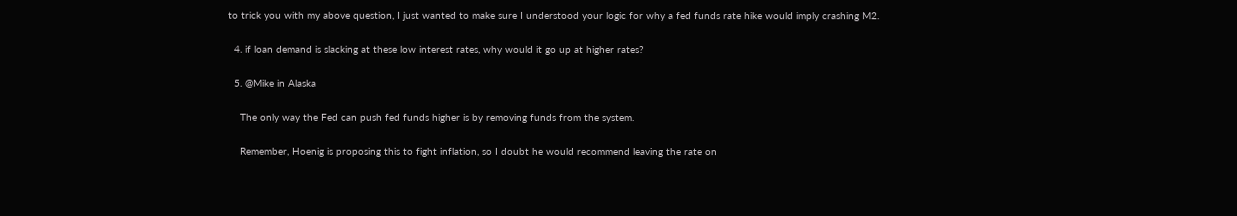to trick you with my above question, I just wanted to make sure I understood your logic for why a fed funds rate hike would imply crashing M2.

  4. if loan demand is slacking at these low interest rates, why would it go up at higher rates?

  5. @Mike in Alaska

    The only way the Fed can push fed funds higher is by removing funds from the system.

    Remember, Hoenig is proposing this to fight inflation, so I doubt he would recommend leaving the rate on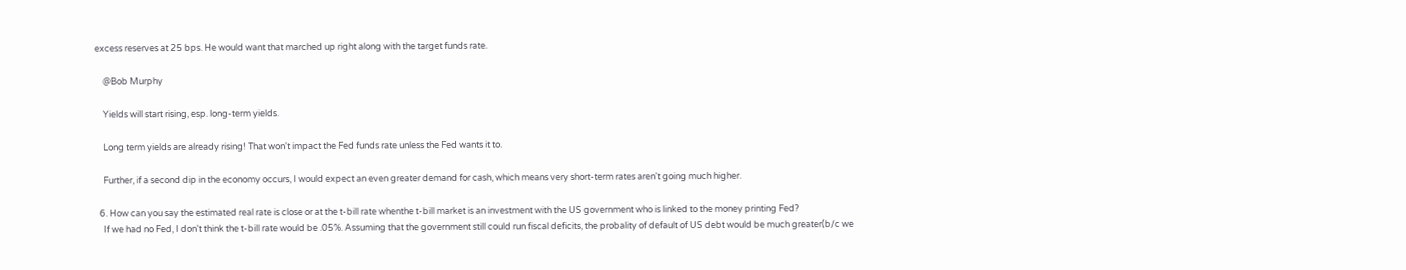excess reserves at 25 bps. He would want that marched up right along with the target funds rate.

    @Bob Murphy

    Yields will start rising, esp. long-term yields.

    Long term yields are already rising! That won't impact the Fed funds rate unless the Fed wants it to.

    Further, if a second dip in the economy occurs, I would expect an even greater demand for cash, which means very short-term rates aren't going much higher.

  6. How can you say the estimated real rate is close or at the t-bill rate whenthe t-bill market is an investment with the US government who is linked to the money printing Fed?
    If we had no Fed, I don't think the t-bill rate would be .05%. Assuming that the government still could run fiscal deficits, the probality of default of US debt would be much greater(b/c we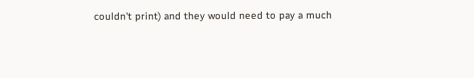couldn't print) and they would need to pay a much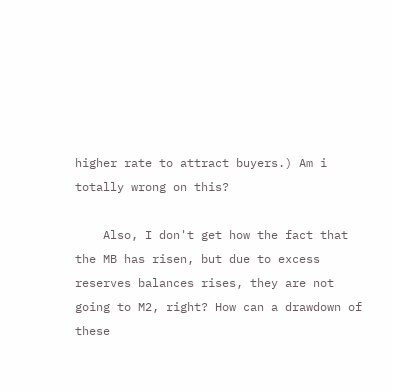higher rate to attract buyers.) Am i totally wrong on this?

    Also, I don't get how the fact that the MB has risen, but due to excess reserves balances rises, they are not going to M2, right? How can a drawdown of these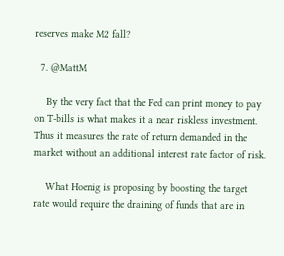reserves make M2 fall?

  7. @MattM

    By the very fact that the Fed can print money to pay on T-bills is what makes it a near riskless investment. Thus it measures the rate of return demanded in the market without an additional interest rate factor of risk.

    What Hoenig is proposing by boosting the target rate would require the draining of funds that are in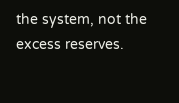the system, not the excess reserves.